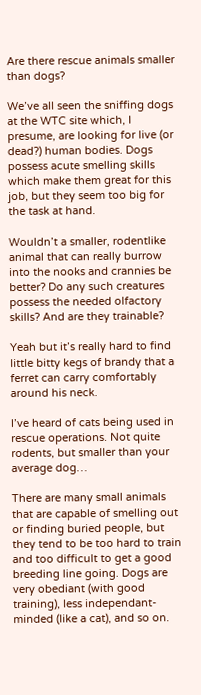Are there rescue animals smaller than dogs?

We’ve all seen the sniffing dogs at the WTC site which, I presume, are looking for live (or dead?) human bodies. Dogs possess acute smelling skills which make them great for this job, but they seem too big for the task at hand.

Wouldn’t a smaller, rodentlike animal that can really burrow into the nooks and crannies be better? Do any such creatures possess the needed olfactory skills? And are they trainable?

Yeah but it’s really hard to find little bitty kegs of brandy that a ferret can carry comfortably around his neck.

I’ve heard of cats being used in rescue operations. Not quite rodents, but smaller than your average dog…

There are many small animals that are capable of smelling out or finding buried people, but they tend to be too hard to train and too difficult to get a good breeding line going. Dogs are very obediant (with good training), less independant-minded (like a cat), and so on.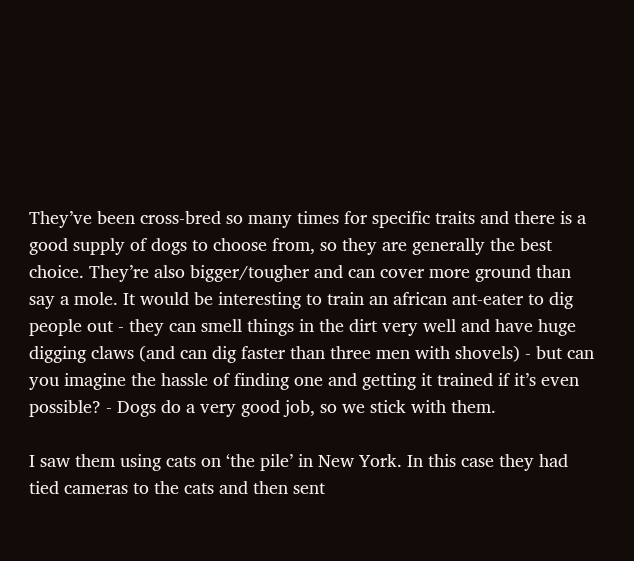They’ve been cross-bred so many times for specific traits and there is a good supply of dogs to choose from, so they are generally the best choice. They’re also bigger/tougher and can cover more ground than say a mole. It would be interesting to train an african ant-eater to dig people out - they can smell things in the dirt very well and have huge digging claws (and can dig faster than three men with shovels) - but can you imagine the hassle of finding one and getting it trained if it’s even possible? - Dogs do a very good job, so we stick with them.

I saw them using cats on ‘the pile’ in New York. In this case they had tied cameras to the cats and then sent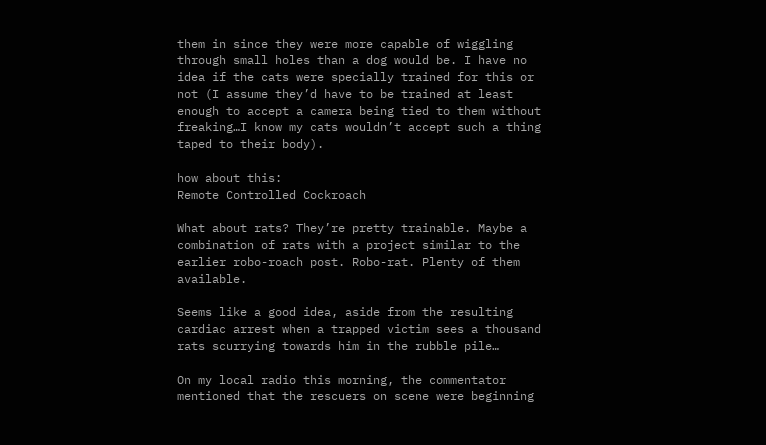them in since they were more capable of wiggling through small holes than a dog would be. I have no idea if the cats were specially trained for this or not (I assume they’d have to be trained at least enough to accept a camera being tied to them without freaking…I know my cats wouldn’t accept such a thing taped to their body).

how about this:
Remote Controlled Cockroach

What about rats? They’re pretty trainable. Maybe a combination of rats with a project similar to the earlier robo-roach post. Robo-rat. Plenty of them available.

Seems like a good idea, aside from the resulting cardiac arrest when a trapped victim sees a thousand rats scurrying towards him in the rubble pile…

On my local radio this morning, the commentator mentioned that the rescuers on scene were beginning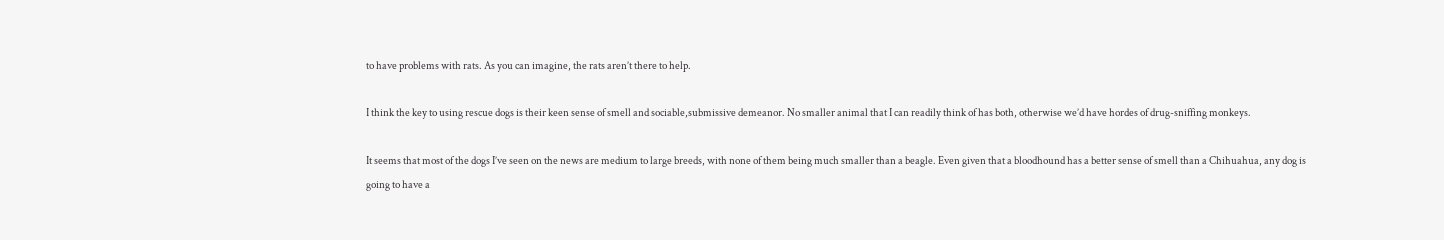to have problems with rats. As you can imagine, the rats aren’t there to help.

I think the key to using rescue dogs is their keen sense of smell and sociable,submissive demeanor. No smaller animal that I can readily think of has both, otherwise we’d have hordes of drug-sniffing monkeys.

It seems that most of the dogs I’ve seen on the news are medium to large breeds, with none of them being much smaller than a beagle. Even given that a bloodhound has a better sense of smell than a Chihuahua, any dog is going to have a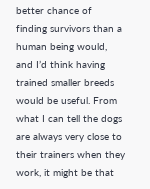better chance of finding survivors than a human being would, and I’d think having trained smaller breeds would be useful. From what I can tell the dogs are always very close to their trainers when they work, it might be that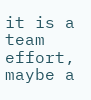it is a team effort, maybe a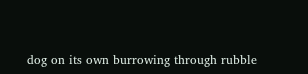dog on its own burrowing through rubble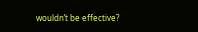wouldn’t be effective?